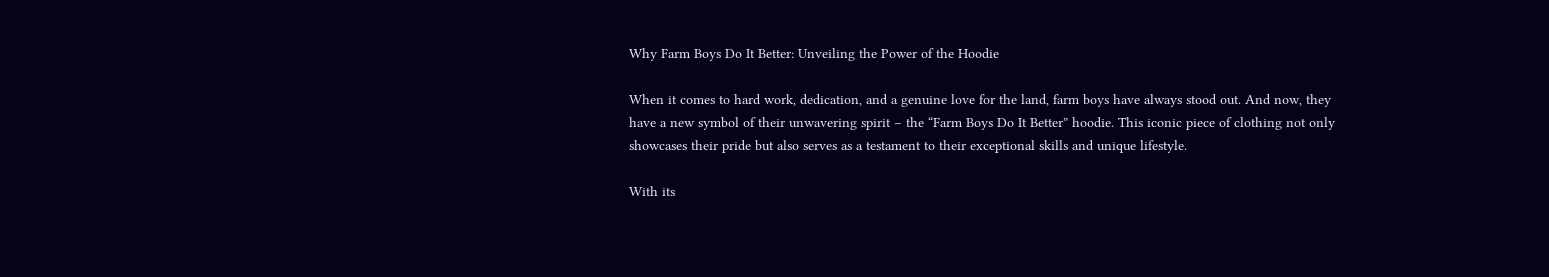Why Farm Boys Do It Better: Unveiling the Power of the Hoodie

When it comes to hard work, dedication, and a genuine love for the land, farm boys have always stood out. And now, they have a new symbol of their unwavering spirit – the “Farm Boys Do It Better” hoodie. This iconic piece of clothing not only showcases their pride but also serves as a testament to their exceptional skills and unique lifestyle.

With its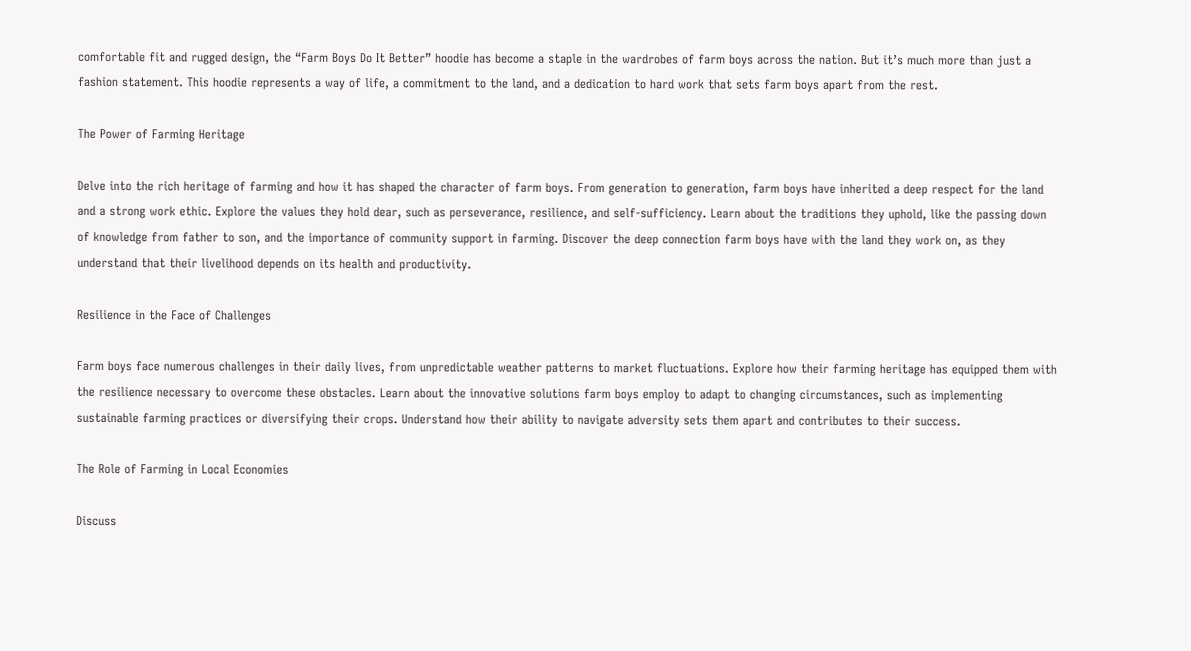comfortable fit and rugged design, the “Farm Boys Do It Better” hoodie has become a staple in the wardrobes of farm boys across the nation. But it’s much more than just a fashion statement. This hoodie represents a way of life, a commitment to the land, and a dedication to hard work that sets farm boys apart from the rest.

The Power of Farming Heritage

Delve into the rich heritage of farming and how it has shaped the character of farm boys. From generation to generation, farm boys have inherited a deep respect for the land and a strong work ethic. Explore the values they hold dear, such as perseverance, resilience, and self-sufficiency. Learn about the traditions they uphold, like the passing down of knowledge from father to son, and the importance of community support in farming. Discover the deep connection farm boys have with the land they work on, as they understand that their livelihood depends on its health and productivity.

Resilience in the Face of Challenges

Farm boys face numerous challenges in their daily lives, from unpredictable weather patterns to market fluctuations. Explore how their farming heritage has equipped them with the resilience necessary to overcome these obstacles. Learn about the innovative solutions farm boys employ to adapt to changing circumstances, such as implementing sustainable farming practices or diversifying their crops. Understand how their ability to navigate adversity sets them apart and contributes to their success.

The Role of Farming in Local Economies

Discuss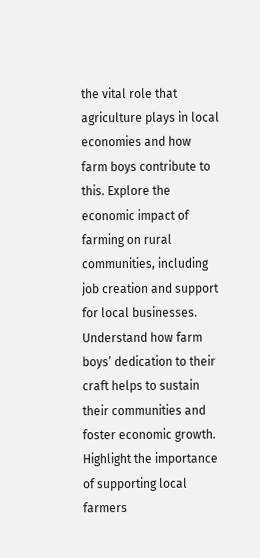the vital role that agriculture plays in local economies and how farm boys contribute to this. Explore the economic impact of farming on rural communities, including job creation and support for local businesses. Understand how farm boys’ dedication to their craft helps to sustain their communities and foster economic growth. Highlight the importance of supporting local farmers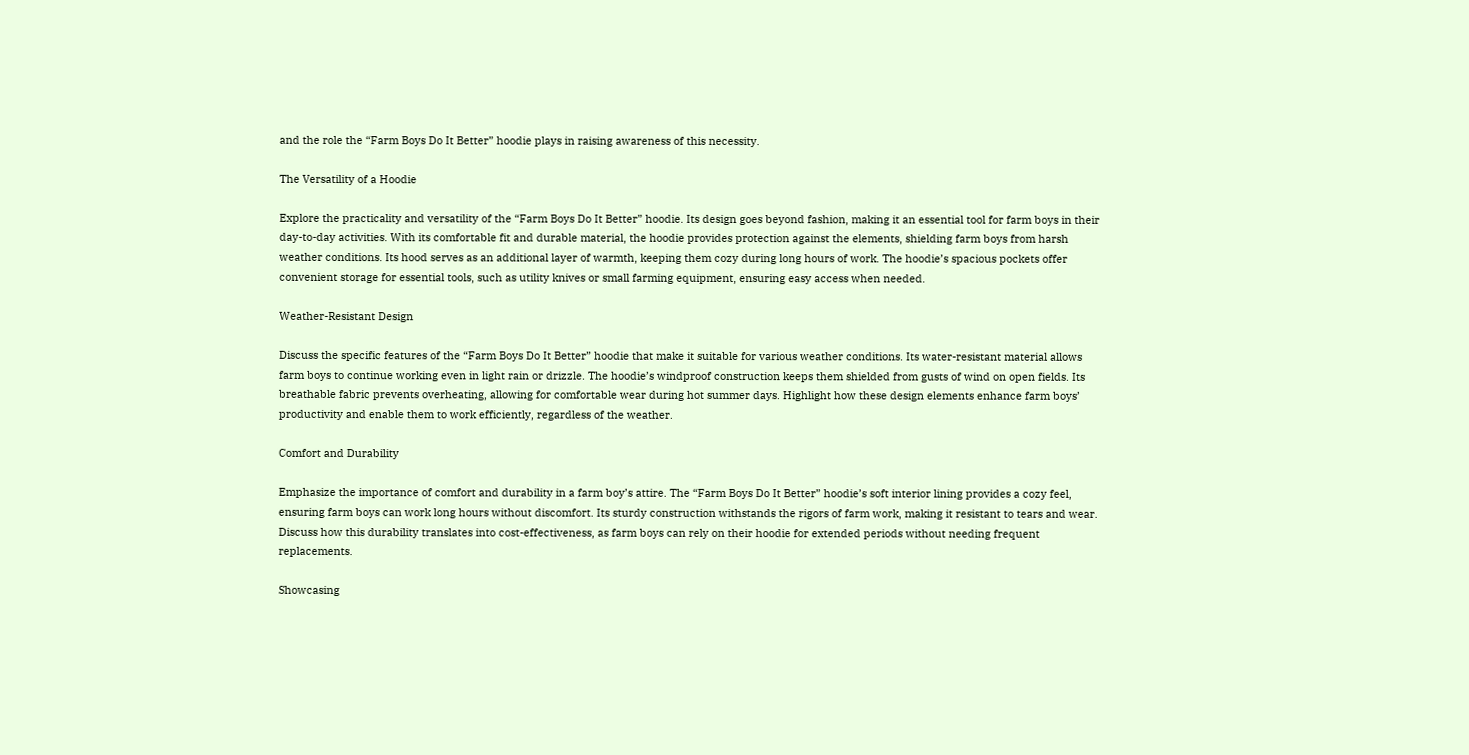and the role the “Farm Boys Do It Better” hoodie plays in raising awareness of this necessity.

The Versatility of a Hoodie

Explore the practicality and versatility of the “Farm Boys Do It Better” hoodie. Its design goes beyond fashion, making it an essential tool for farm boys in their day-to-day activities. With its comfortable fit and durable material, the hoodie provides protection against the elements, shielding farm boys from harsh weather conditions. Its hood serves as an additional layer of warmth, keeping them cozy during long hours of work. The hoodie’s spacious pockets offer convenient storage for essential tools, such as utility knives or small farming equipment, ensuring easy access when needed.

Weather-Resistant Design

Discuss the specific features of the “Farm Boys Do It Better” hoodie that make it suitable for various weather conditions. Its water-resistant material allows farm boys to continue working even in light rain or drizzle. The hoodie’s windproof construction keeps them shielded from gusts of wind on open fields. Its breathable fabric prevents overheating, allowing for comfortable wear during hot summer days. Highlight how these design elements enhance farm boys’ productivity and enable them to work efficiently, regardless of the weather.

Comfort and Durability

Emphasize the importance of comfort and durability in a farm boy’s attire. The “Farm Boys Do It Better” hoodie’s soft interior lining provides a cozy feel, ensuring farm boys can work long hours without discomfort. Its sturdy construction withstands the rigors of farm work, making it resistant to tears and wear. Discuss how this durability translates into cost-effectiveness, as farm boys can rely on their hoodie for extended periods without needing frequent replacements.

Showcasing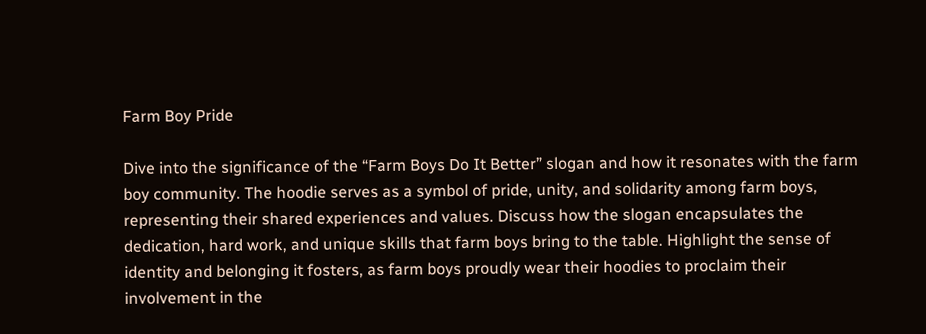Farm Boy Pride

Dive into the significance of the “Farm Boys Do It Better” slogan and how it resonates with the farm boy community. The hoodie serves as a symbol of pride, unity, and solidarity among farm boys, representing their shared experiences and values. Discuss how the slogan encapsulates the dedication, hard work, and unique skills that farm boys bring to the table. Highlight the sense of identity and belonging it fosters, as farm boys proudly wear their hoodies to proclaim their involvement in the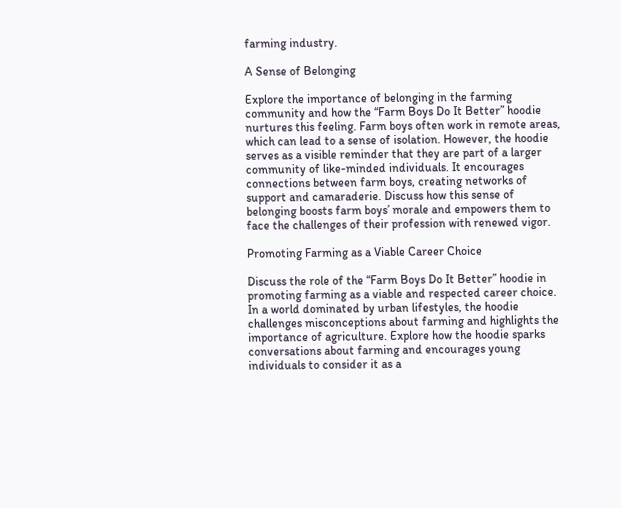farming industry.

A Sense of Belonging

Explore the importance of belonging in the farming community and how the “Farm Boys Do It Better” hoodie nurtures this feeling. Farm boys often work in remote areas, which can lead to a sense of isolation. However, the hoodie serves as a visible reminder that they are part of a larger community of like-minded individuals. It encourages connections between farm boys, creating networks of support and camaraderie. Discuss how this sense of belonging boosts farm boys’ morale and empowers them to face the challenges of their profession with renewed vigor.

Promoting Farming as a Viable Career Choice

Discuss the role of the “Farm Boys Do It Better” hoodie in promoting farming as a viable and respected career choice. In a world dominated by urban lifestyles, the hoodie challenges misconceptions about farming and highlights the importance of agriculture. Explore how the hoodie sparks conversations about farming and encourages young individuals to consider it as a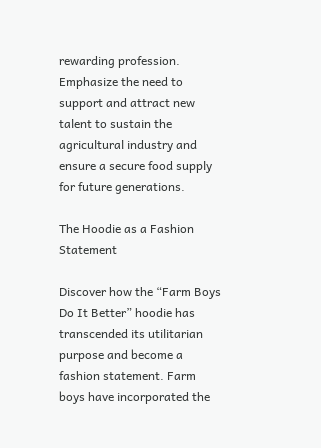rewarding profession. Emphasize the need to support and attract new talent to sustain the agricultural industry and ensure a secure food supply for future generations.

The Hoodie as a Fashion Statement

Discover how the “Farm Boys Do It Better” hoodie has transcended its utilitarian purpose and become a fashion statement. Farm boys have incorporated the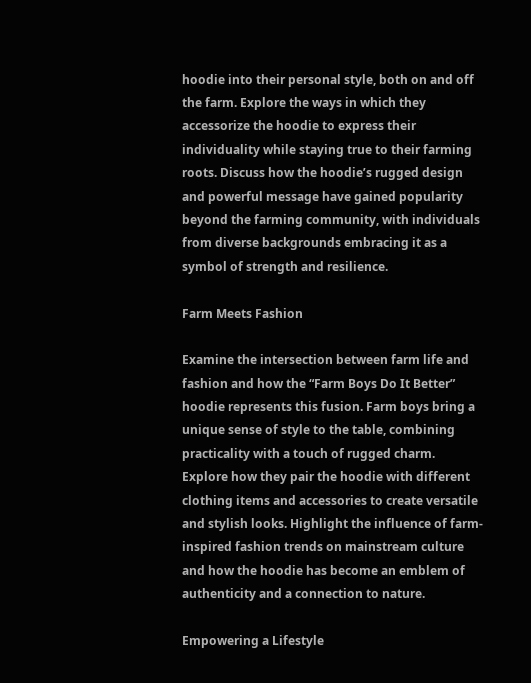hoodie into their personal style, both on and off the farm. Explore the ways in which they accessorize the hoodie to express their individuality while staying true to their farming roots. Discuss how the hoodie’s rugged design and powerful message have gained popularity beyond the farming community, with individuals from diverse backgrounds embracing it as a symbol of strength and resilience.

Farm Meets Fashion

Examine the intersection between farm life and fashion and how the “Farm Boys Do It Better” hoodie represents this fusion. Farm boys bring a unique sense of style to the table, combining practicality with a touch of rugged charm. Explore how they pair the hoodie with different clothing items and accessories to create versatile and stylish looks. Highlight the influence of farm-inspired fashion trends on mainstream culture and how the hoodie has become an emblem of authenticity and a connection to nature.

Empowering a Lifestyle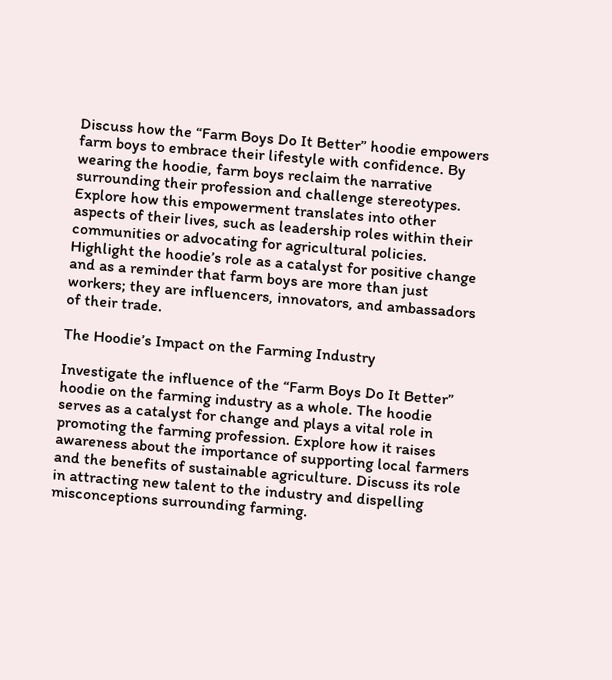Discuss how the “Farm Boys Do It Better” hoodie empowers farm boys to embrace their lifestyle with confidence. By wearing the hoodie, farm boys reclaim the narrative surrounding their profession and challenge stereotypes. Explore how this empowerment translates into other aspects of their lives, such as leadership roles within their communities or advocating for agricultural policies. Highlight the hoodie’s role as a catalyst for positive change and as a reminder that farm boys are more than just workers; they are influencers, innovators, and ambassadors of their trade.

The Hoodie’s Impact on the Farming Industry

Investigate the influence of the “Farm Boys Do It Better” hoodie on the farming industry as a whole. The hoodie serves as a catalyst for change and plays a vital role in promoting the farming profession. Explore how it raises awareness about the importance of supporting local farmers and the benefits of sustainable agriculture. Discuss its role in attracting new talent to the industry and dispelling misconceptions surrounding farming.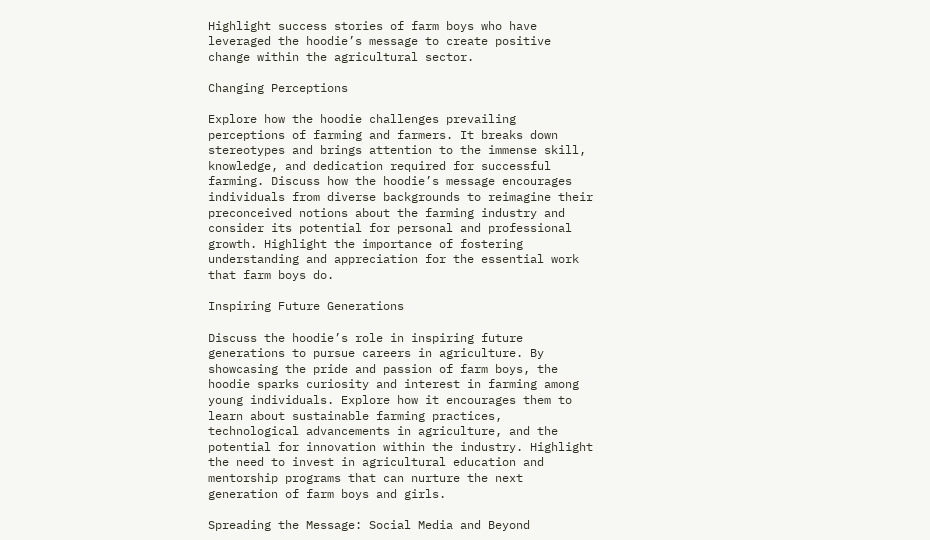Highlight success stories of farm boys who have leveraged the hoodie’s message to create positive change within the agricultural sector.

Changing Perceptions

Explore how the hoodie challenges prevailing perceptions of farming and farmers. It breaks down stereotypes and brings attention to the immense skill, knowledge, and dedication required for successful farming. Discuss how the hoodie’s message encourages individuals from diverse backgrounds to reimagine their preconceived notions about the farming industry and consider its potential for personal and professional growth. Highlight the importance of fostering understanding and appreciation for the essential work that farm boys do.

Inspiring Future Generations

Discuss the hoodie’s role in inspiring future generations to pursue careers in agriculture. By showcasing the pride and passion of farm boys, the hoodie sparks curiosity and interest in farming among young individuals. Explore how it encourages them to learn about sustainable farming practices, technological advancements in agriculture, and the potential for innovation within the industry. Highlight the need to invest in agricultural education and mentorship programs that can nurture the next generation of farm boys and girls.

Spreading the Message: Social Media and Beyond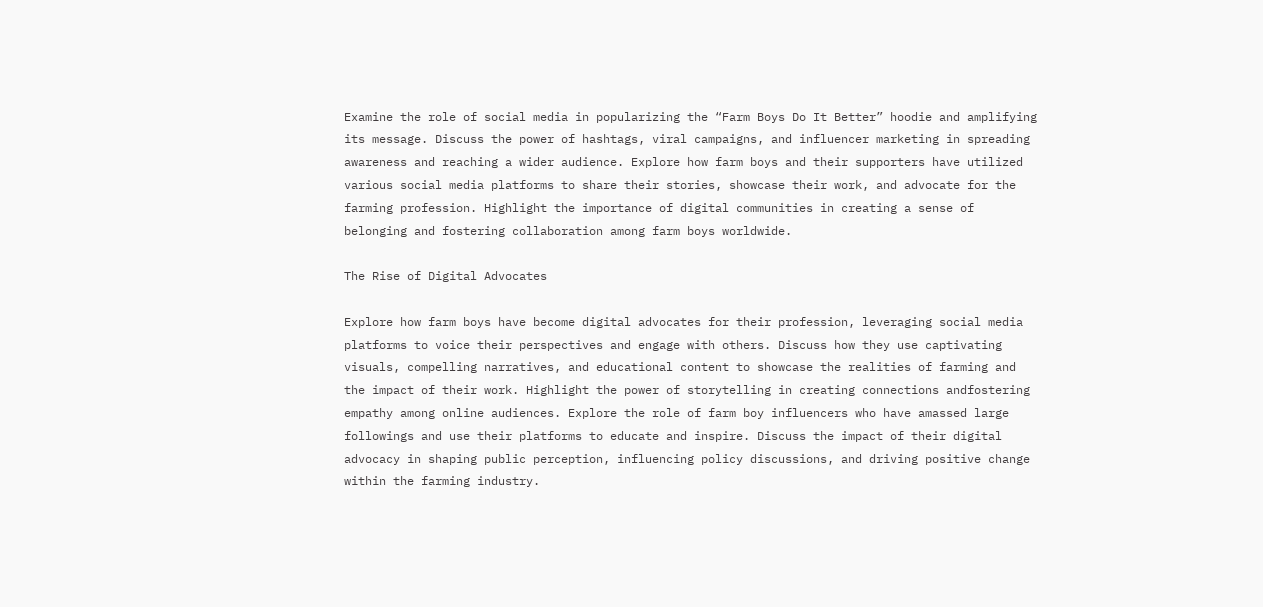Examine the role of social media in popularizing the “Farm Boys Do It Better” hoodie and amplifying its message. Discuss the power of hashtags, viral campaigns, and influencer marketing in spreading awareness and reaching a wider audience. Explore how farm boys and their supporters have utilized various social media platforms to share their stories, showcase their work, and advocate for the farming profession. Highlight the importance of digital communities in creating a sense of belonging and fostering collaboration among farm boys worldwide.

The Rise of Digital Advocates

Explore how farm boys have become digital advocates for their profession, leveraging social media platforms to voice their perspectives and engage with others. Discuss how they use captivating visuals, compelling narratives, and educational content to showcase the realities of farming and the impact of their work. Highlight the power of storytelling in creating connections andfostering empathy among online audiences. Explore the role of farm boy influencers who have amassed large followings and use their platforms to educate and inspire. Discuss the impact of their digital advocacy in shaping public perception, influencing policy discussions, and driving positive change within the farming industry.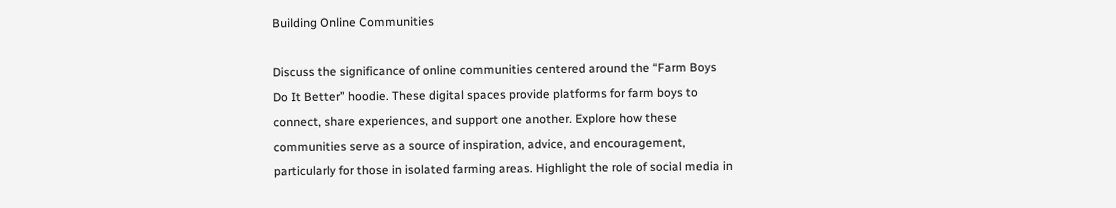Building Online Communities

Discuss the significance of online communities centered around the “Farm Boys Do It Better” hoodie. These digital spaces provide platforms for farm boys to connect, share experiences, and support one another. Explore how these communities serve as a source of inspiration, advice, and encouragement, particularly for those in isolated farming areas. Highlight the role of social media in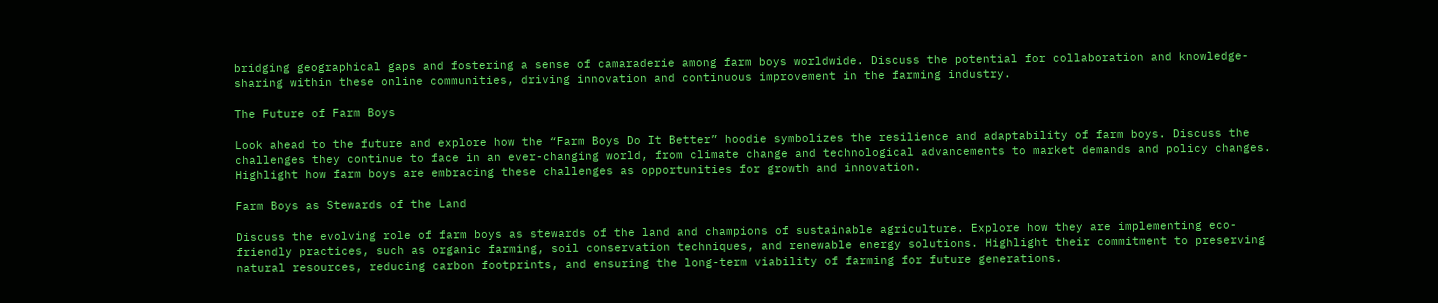bridging geographical gaps and fostering a sense of camaraderie among farm boys worldwide. Discuss the potential for collaboration and knowledge-sharing within these online communities, driving innovation and continuous improvement in the farming industry.

The Future of Farm Boys

Look ahead to the future and explore how the “Farm Boys Do It Better” hoodie symbolizes the resilience and adaptability of farm boys. Discuss the challenges they continue to face in an ever-changing world, from climate change and technological advancements to market demands and policy changes. Highlight how farm boys are embracing these challenges as opportunities for growth and innovation.

Farm Boys as Stewards of the Land

Discuss the evolving role of farm boys as stewards of the land and champions of sustainable agriculture. Explore how they are implementing eco-friendly practices, such as organic farming, soil conservation techniques, and renewable energy solutions. Highlight their commitment to preserving natural resources, reducing carbon footprints, and ensuring the long-term viability of farming for future generations.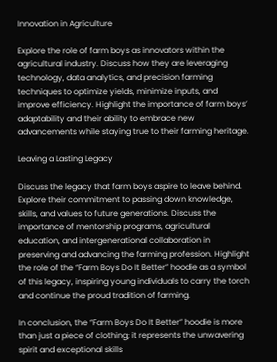Innovation in Agriculture

Explore the role of farm boys as innovators within the agricultural industry. Discuss how they are leveraging technology, data analytics, and precision farming techniques to optimize yields, minimize inputs, and improve efficiency. Highlight the importance of farm boys’ adaptability and their ability to embrace new advancements while staying true to their farming heritage.

Leaving a Lasting Legacy

Discuss the legacy that farm boys aspire to leave behind. Explore their commitment to passing down knowledge, skills, and values to future generations. Discuss the importance of mentorship programs, agricultural education, and intergenerational collaboration in preserving and advancing the farming profession. Highlight the role of the “Farm Boys Do It Better” hoodie as a symbol of this legacy, inspiring young individuals to carry the torch and continue the proud tradition of farming.

In conclusion, the “Farm Boys Do It Better” hoodie is more than just a piece of clothing; it represents the unwavering spirit and exceptional skills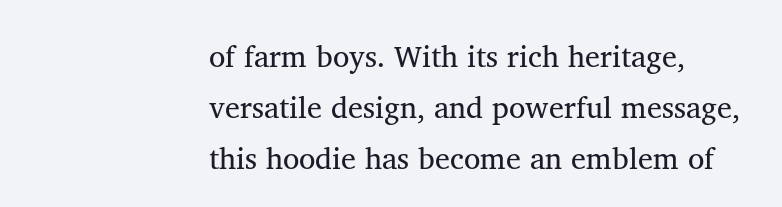of farm boys. With its rich heritage, versatile design, and powerful message, this hoodie has become an emblem of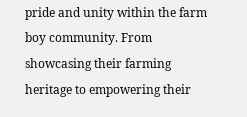pride and unity within the farm boy community. From showcasing their farming heritage to empowering their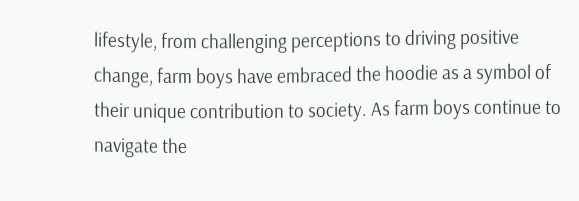lifestyle, from challenging perceptions to driving positive change, farm boys have embraced the hoodie as a symbol of their unique contribution to society. As farm boys continue to navigate the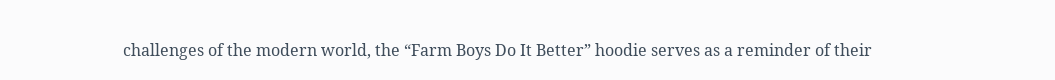challenges of the modern world, the “Farm Boys Do It Better” hoodie serves as a reminder of their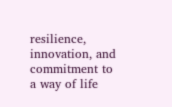resilience, innovation, and commitment to a way of life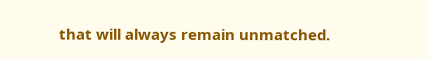that will always remain unmatched.